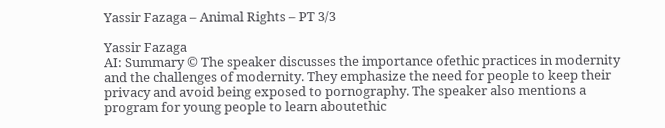Yassir Fazaga – Animal Rights – PT 3/3

Yassir Fazaga
AI: Summary © The speaker discusses the importance ofethic practices in modernity and the challenges of modernity. They emphasize the need for people to keep their privacy and avoid being exposed to pornography. The speaker also mentions a program for young people to learn aboutethic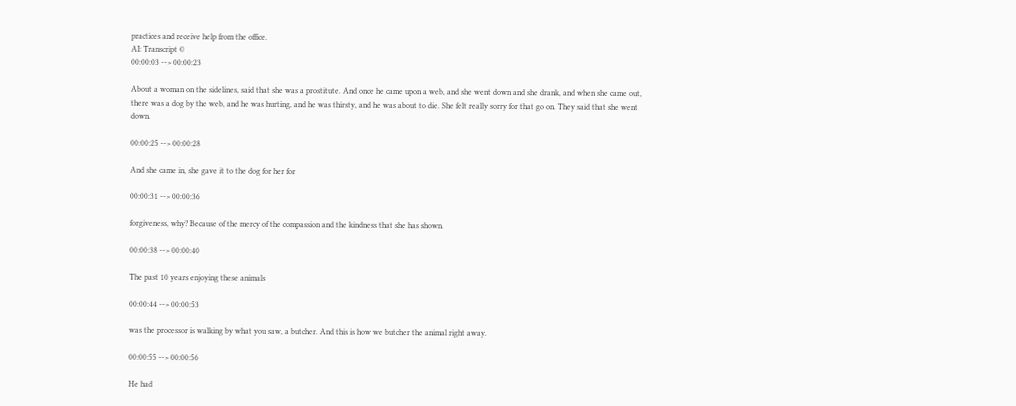practices and receive help from the office.
AI: Transcript ©
00:00:03 --> 00:00:23

About a woman on the sidelines, said that she was a prostitute. And once he came upon a web, and she went down and she drank, and when she came out, there was a dog by the web, and he was hurting, and he was thirsty, and he was about to die. She felt really sorry for that go on. They said that she went down.

00:00:25 --> 00:00:28

And she came in, she gave it to the dog for her for

00:00:31 --> 00:00:36

forgiveness, why? Because of the mercy of the compassion and the kindness that she has shown.

00:00:38 --> 00:00:40

The past 10 years enjoying these animals

00:00:44 --> 00:00:53

was the processor is walking by what you saw, a butcher. And this is how we butcher the animal right away.

00:00:55 --> 00:00:56

He had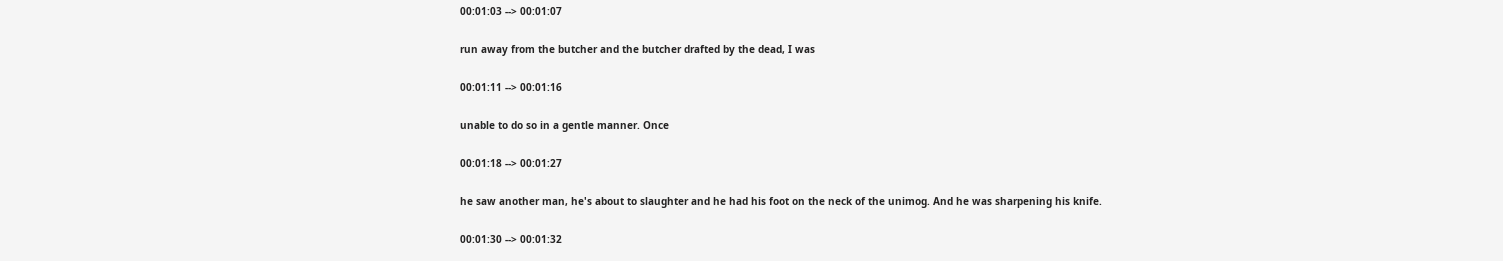00:01:03 --> 00:01:07

run away from the butcher and the butcher drafted by the dead, I was

00:01:11 --> 00:01:16

unable to do so in a gentle manner. Once

00:01:18 --> 00:01:27

he saw another man, he's about to slaughter and he had his foot on the neck of the unimog. And he was sharpening his knife.

00:01:30 --> 00:01:32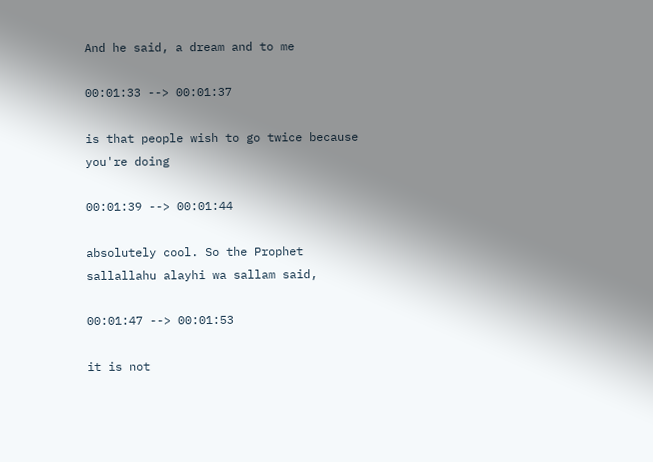And he said, a dream and to me

00:01:33 --> 00:01:37

is that people wish to go twice because you're doing

00:01:39 --> 00:01:44

absolutely cool. So the Prophet sallallahu alayhi wa sallam said,

00:01:47 --> 00:01:53

it is not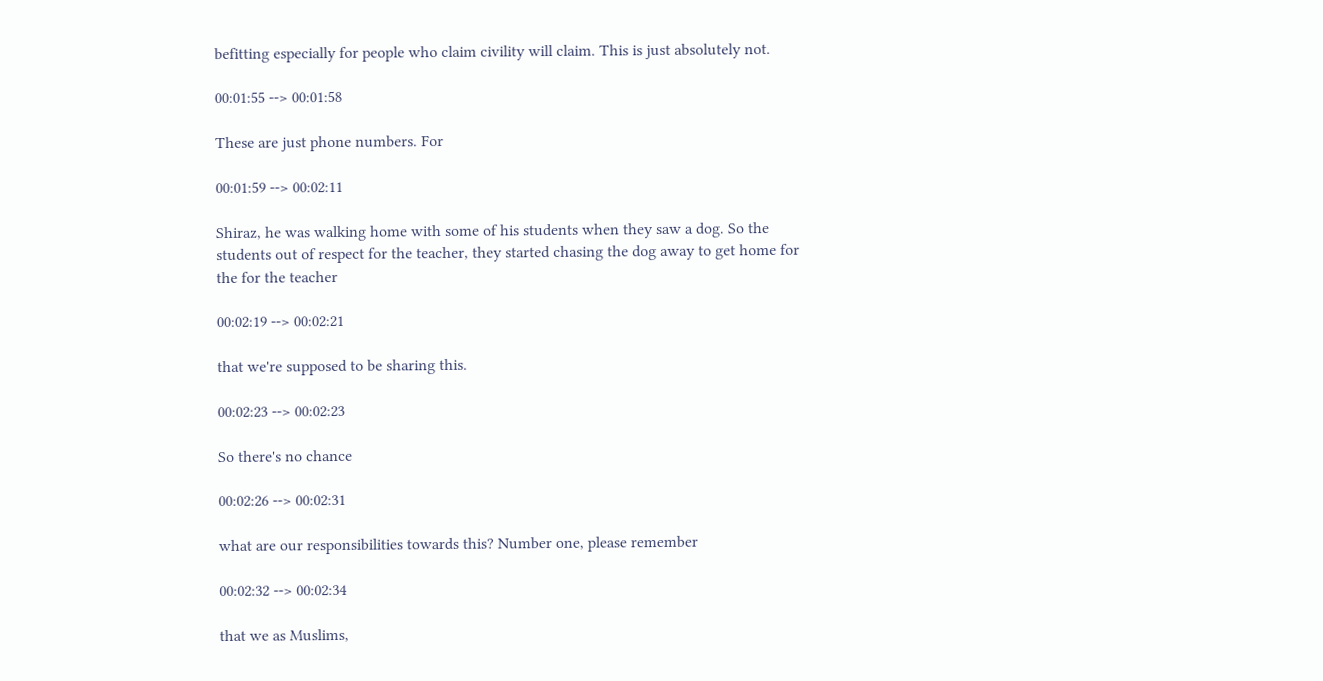befitting especially for people who claim civility will claim. This is just absolutely not.

00:01:55 --> 00:01:58

These are just phone numbers. For

00:01:59 --> 00:02:11

Shiraz, he was walking home with some of his students when they saw a dog. So the students out of respect for the teacher, they started chasing the dog away to get home for the for the teacher

00:02:19 --> 00:02:21

that we're supposed to be sharing this.

00:02:23 --> 00:02:23

So there's no chance

00:02:26 --> 00:02:31

what are our responsibilities towards this? Number one, please remember

00:02:32 --> 00:02:34

that we as Muslims,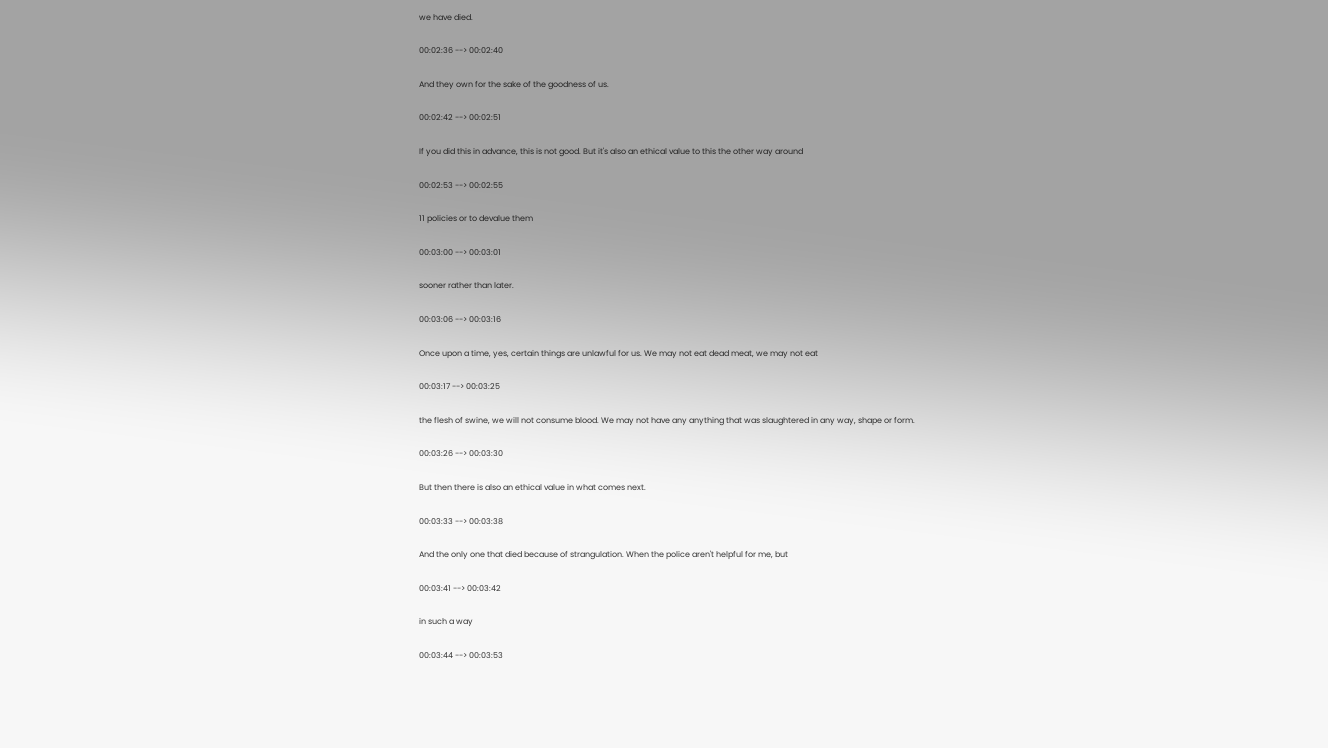we have died.

00:02:36 --> 00:02:40

And they own for the sake of the goodness of us.

00:02:42 --> 00:02:51

If you did this in advance, this is not good. But it's also an ethical value to this the other way around

00:02:53 --> 00:02:55

11 policies or to devalue them

00:03:00 --> 00:03:01

sooner rather than later.

00:03:06 --> 00:03:16

Once upon a time, yes, certain things are unlawful for us. We may not eat dead meat, we may not eat

00:03:17 --> 00:03:25

the flesh of swine, we will not consume blood. We may not have any anything that was slaughtered in any way, shape or form.

00:03:26 --> 00:03:30

But then there is also an ethical value in what comes next.

00:03:33 --> 00:03:38

And the only one that died because of strangulation. When the police aren't helpful for me, but

00:03:41 --> 00:03:42

in such a way

00:03:44 --> 00:03:53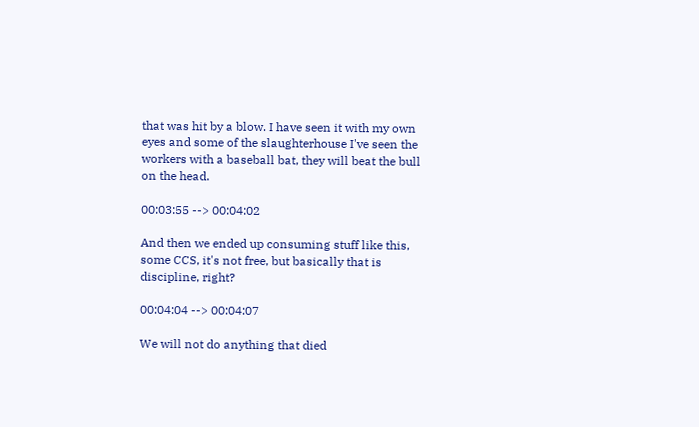that was hit by a blow. I have seen it with my own eyes and some of the slaughterhouse I've seen the workers with a baseball bat, they will beat the bull on the head.

00:03:55 --> 00:04:02

And then we ended up consuming stuff like this, some CCS, it's not free, but basically that is discipline, right?

00:04:04 --> 00:04:07

We will not do anything that died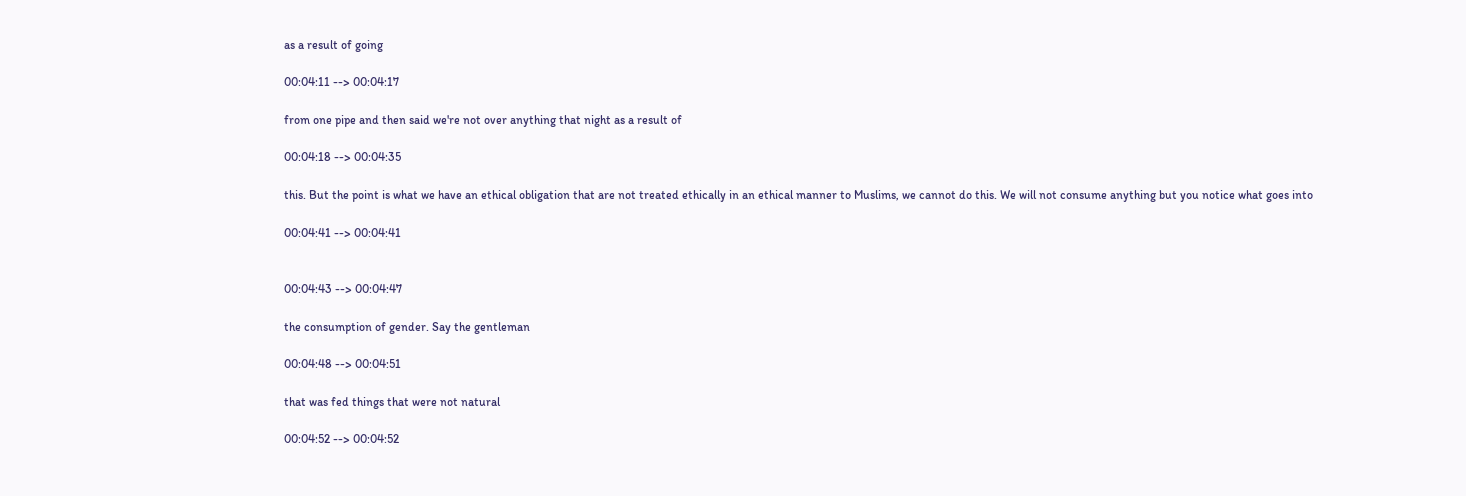as a result of going

00:04:11 --> 00:04:17

from one pipe and then said we're not over anything that night as a result of

00:04:18 --> 00:04:35

this. But the point is what we have an ethical obligation that are not treated ethically in an ethical manner to Muslims, we cannot do this. We will not consume anything but you notice what goes into

00:04:41 --> 00:04:41


00:04:43 --> 00:04:47

the consumption of gender. Say the gentleman

00:04:48 --> 00:04:51

that was fed things that were not natural

00:04:52 --> 00:04:52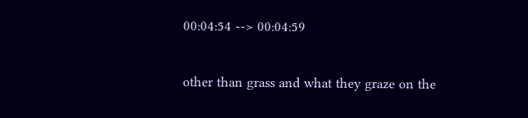00:04:54 --> 00:04:59

other than grass and what they graze on the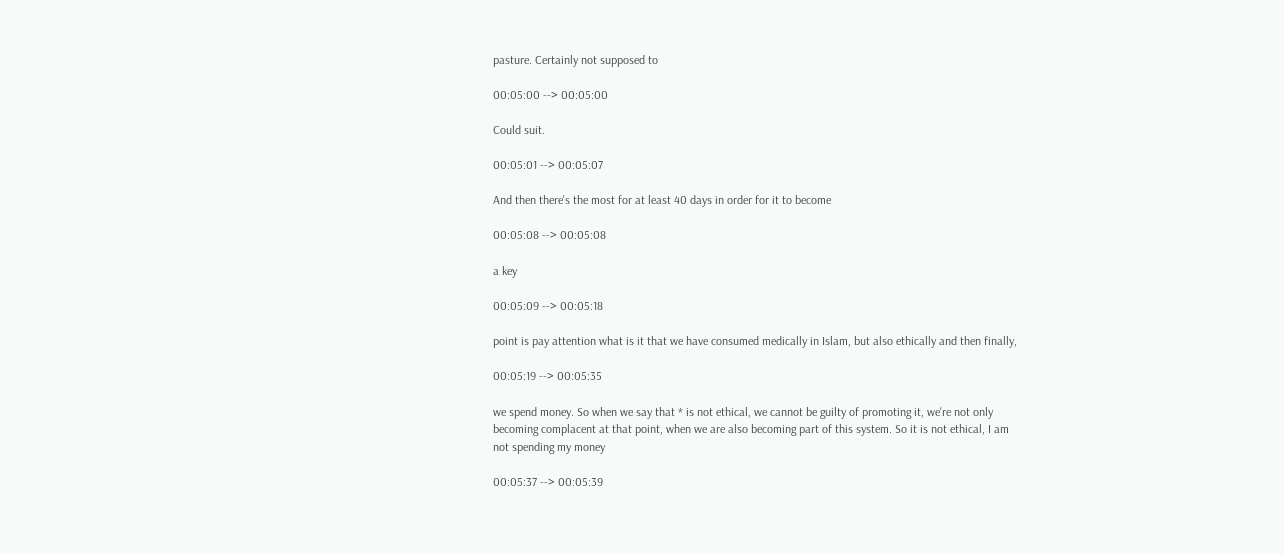pasture. Certainly not supposed to

00:05:00 --> 00:05:00

Could suit.

00:05:01 --> 00:05:07

And then there's the most for at least 40 days in order for it to become

00:05:08 --> 00:05:08

a key

00:05:09 --> 00:05:18

point is pay attention what is it that we have consumed medically in Islam, but also ethically and then finally,

00:05:19 --> 00:05:35

we spend money. So when we say that * is not ethical, we cannot be guilty of promoting it, we're not only becoming complacent at that point, when we are also becoming part of this system. So it is not ethical, I am not spending my money

00:05:37 --> 00:05:39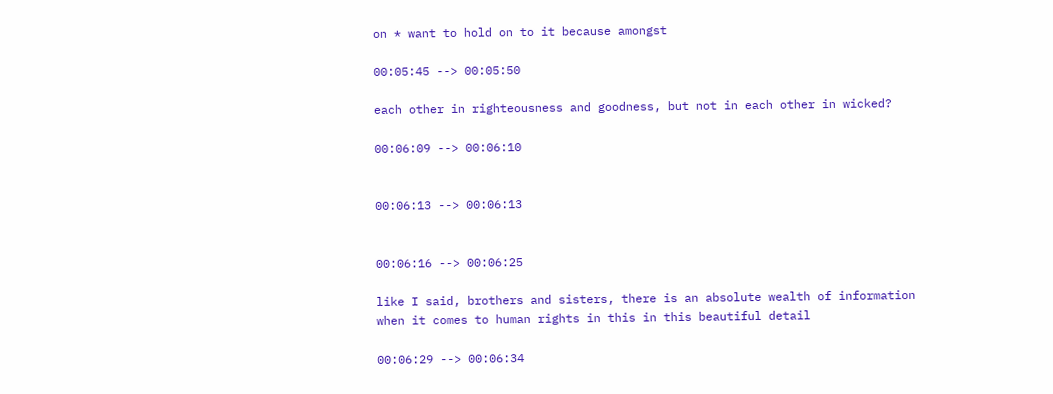on * want to hold on to it because amongst

00:05:45 --> 00:05:50

each other in righteousness and goodness, but not in each other in wicked?

00:06:09 --> 00:06:10


00:06:13 --> 00:06:13


00:06:16 --> 00:06:25

like I said, brothers and sisters, there is an absolute wealth of information when it comes to human rights in this in this beautiful detail

00:06:29 --> 00:06:34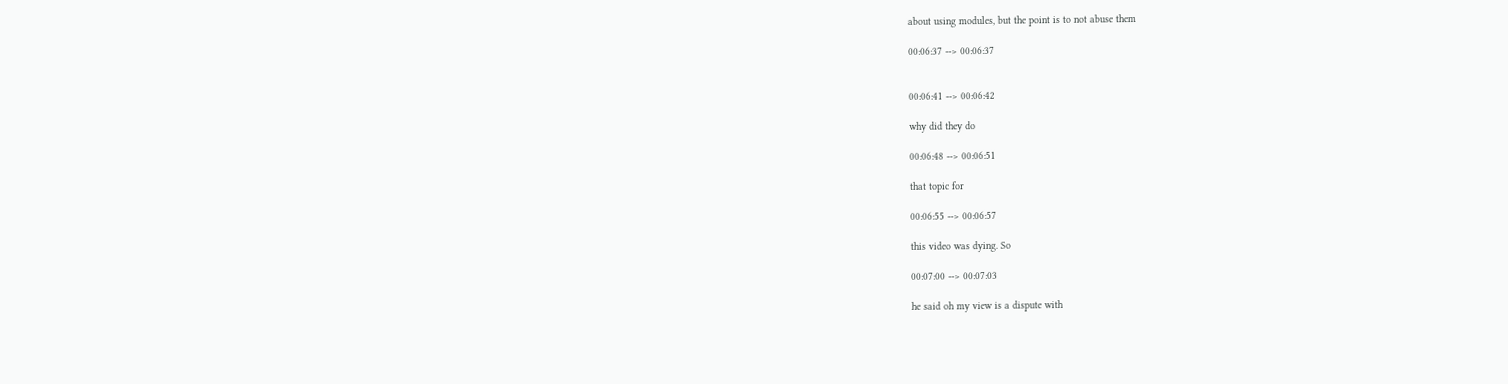about using modules, but the point is to not abuse them

00:06:37 --> 00:06:37


00:06:41 --> 00:06:42

why did they do

00:06:48 --> 00:06:51

that topic for

00:06:55 --> 00:06:57

this video was dying. So

00:07:00 --> 00:07:03

he said oh my view is a dispute with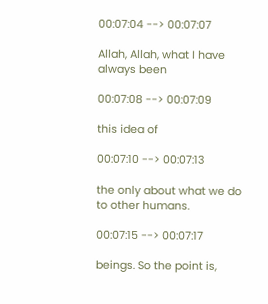00:07:04 --> 00:07:07

Allah, Allah, what I have always been

00:07:08 --> 00:07:09

this idea of

00:07:10 --> 00:07:13

the only about what we do to other humans.

00:07:15 --> 00:07:17

beings. So the point is,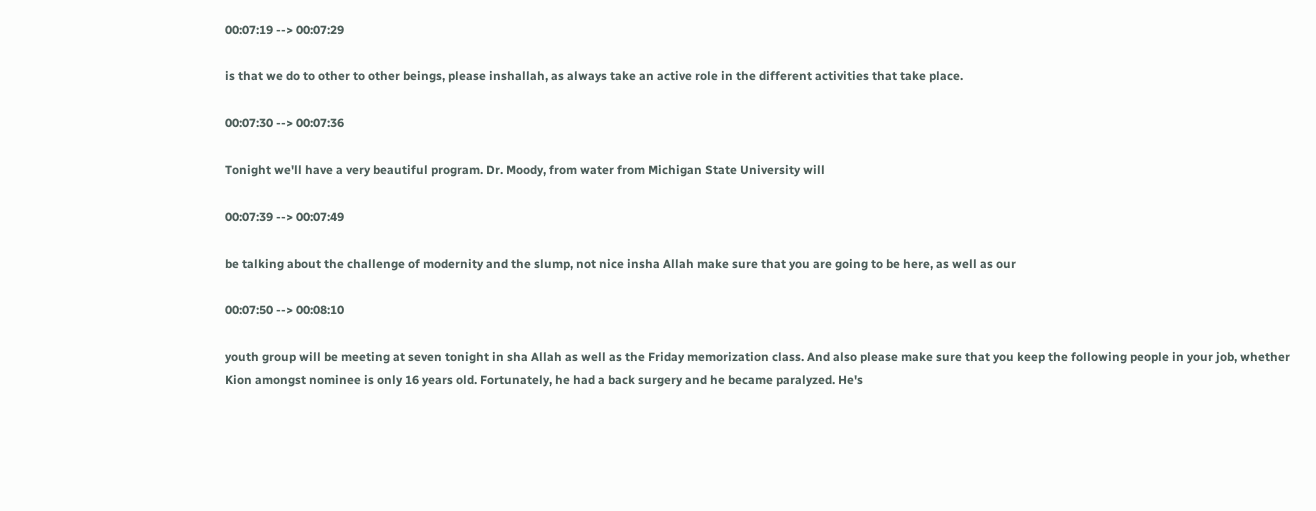00:07:19 --> 00:07:29

is that we do to other to other beings, please inshallah, as always take an active role in the different activities that take place.

00:07:30 --> 00:07:36

Tonight we'll have a very beautiful program. Dr. Moody, from water from Michigan State University will

00:07:39 --> 00:07:49

be talking about the challenge of modernity and the slump, not nice insha Allah make sure that you are going to be here, as well as our

00:07:50 --> 00:08:10

youth group will be meeting at seven tonight in sha Allah as well as the Friday memorization class. And also please make sure that you keep the following people in your job, whether Kion amongst nominee is only 16 years old. Fortunately, he had a back surgery and he became paralyzed. He's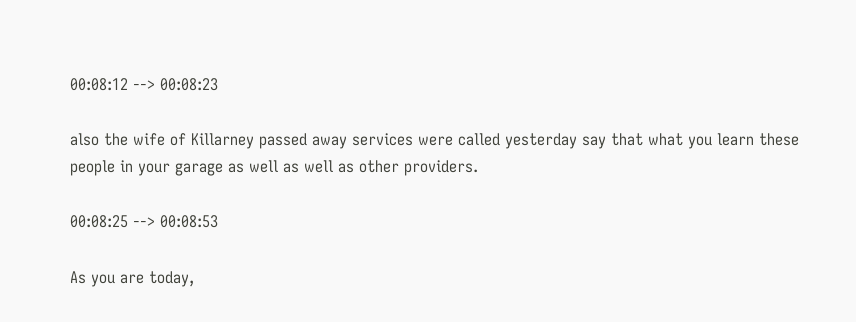00:08:12 --> 00:08:23

also the wife of Killarney passed away services were called yesterday say that what you learn these people in your garage as well as well as other providers.

00:08:25 --> 00:08:53

As you are today,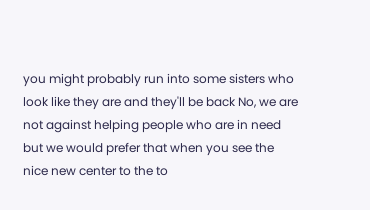you might probably run into some sisters who look like they are and they'll be back No, we are not against helping people who are in need but we would prefer that when you see the nice new center to the to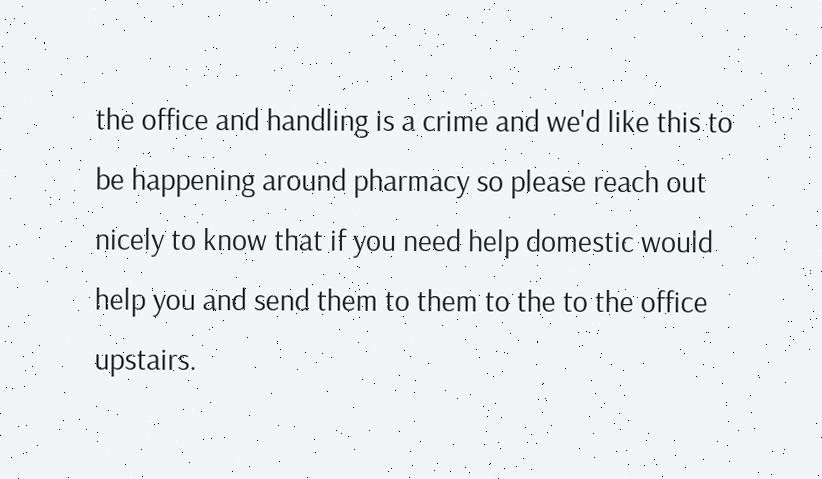the office and handling is a crime and we'd like this to be happening around pharmacy so please reach out nicely to know that if you need help domestic would help you and send them to them to the to the office upstairs.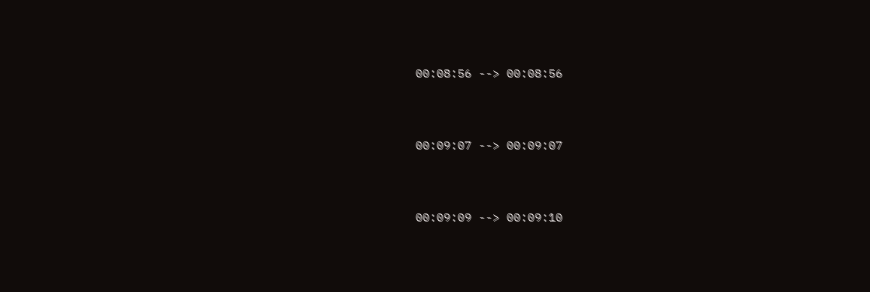00:08:56 --> 00:08:56


00:09:07 --> 00:09:07


00:09:09 --> 00:09:10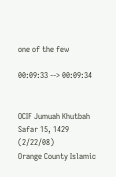one of the few

00:09:33 --> 00:09:34


OCIF Jumuah Khutbah
Safar 15, 1429 (2/22/08)
Orange County Islamic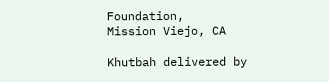Foundation,
Mission Viejo, CA

Khutbah delivered by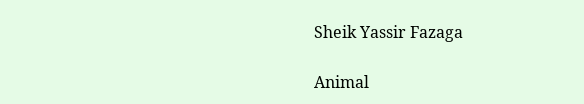Sheik Yassir Fazaga

Animal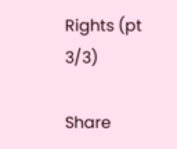Rights (pt 3/3)

Share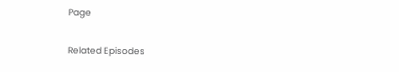Page

Related Episodes